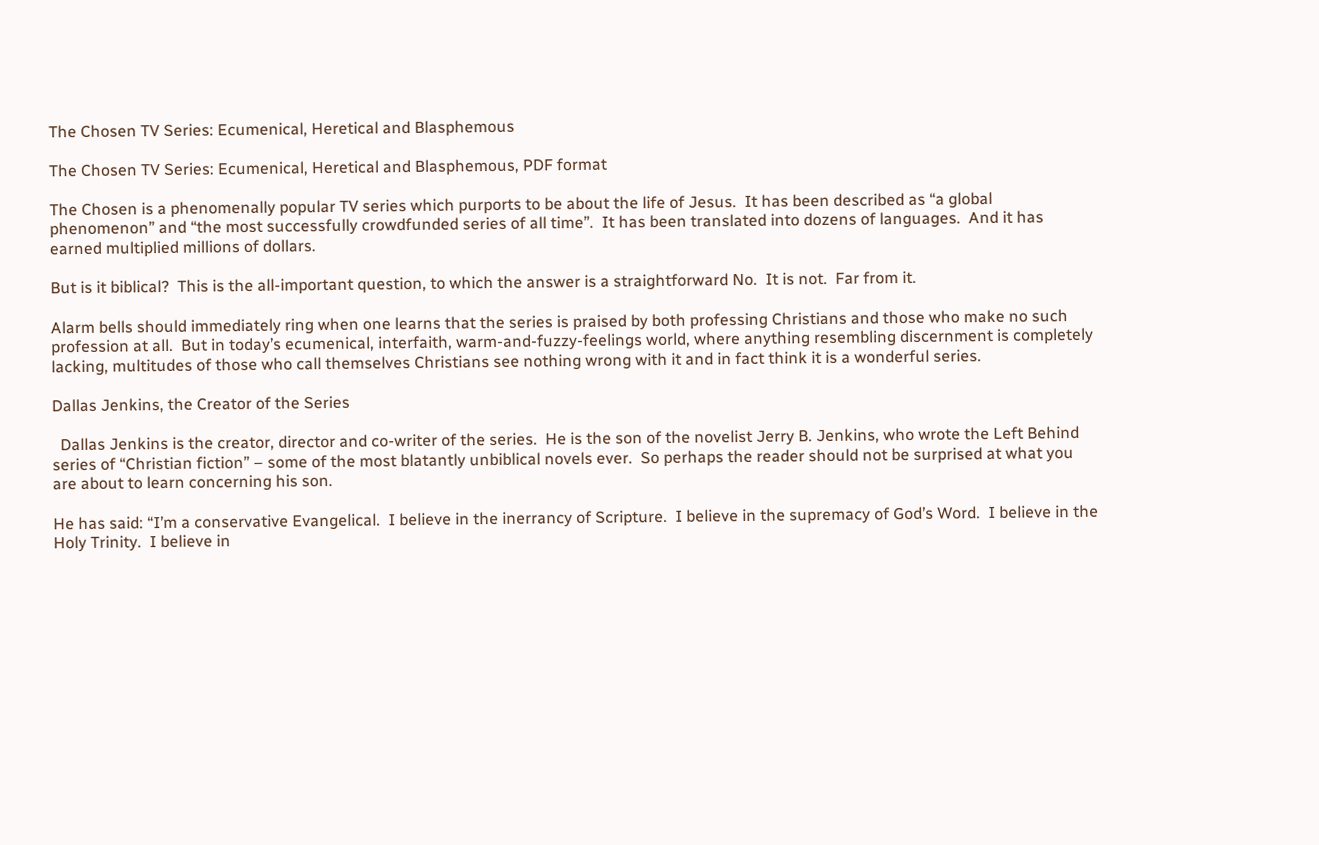The Chosen TV Series: Ecumenical, Heretical and Blasphemous

The Chosen TV Series: Ecumenical, Heretical and Blasphemous, PDF format

The Chosen is a phenomenally popular TV series which purports to be about the life of Jesus.  It has been described as “a global phenomenon” and “the most successfully crowdfunded series of all time”.  It has been translated into dozens of languages.  And it has earned multiplied millions of dollars.

But is it biblical?  This is the all-important question, to which the answer is a straightforward No.  It is not.  Far from it.

Alarm bells should immediately ring when one learns that the series is praised by both professing Christians and those who make no such profession at all.  But in today’s ecumenical, interfaith, warm-and-fuzzy-feelings world, where anything resembling discernment is completely lacking, multitudes of those who call themselves Christians see nothing wrong with it and in fact think it is a wonderful series.

Dallas Jenkins, the Creator of the Series

  Dallas Jenkins is the creator, director and co-writer of the series.  He is the son of the novelist Jerry B. Jenkins, who wrote the Left Behind series of “Christian fiction” – some of the most blatantly unbiblical novels ever.  So perhaps the reader should not be surprised at what you are about to learn concerning his son.

He has said: “I’m a conservative Evangelical.  I believe in the inerrancy of Scripture.  I believe in the supremacy of God’s Word.  I believe in the Holy Trinity.  I believe in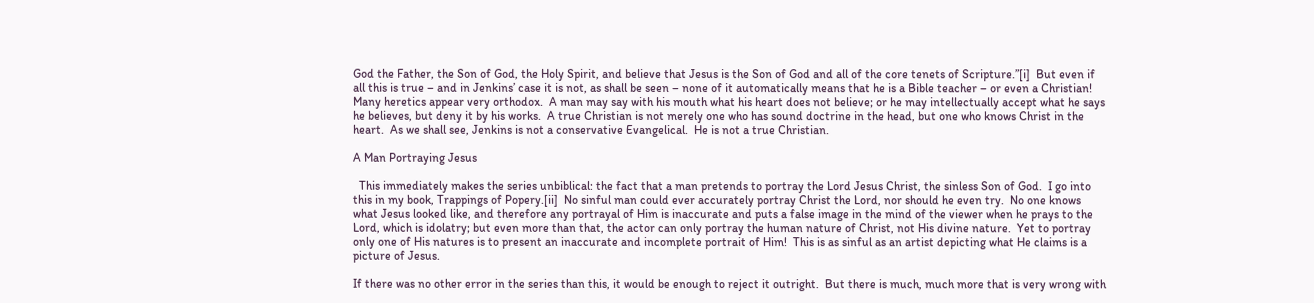God the Father, the Son of God, the Holy Spirit, and believe that Jesus is the Son of God and all of the core tenets of Scripture.”[i]  But even if all this is true – and in Jenkins’ case it is not, as shall be seen – none of it automatically means that he is a Bible teacher – or even a Christian!  Many heretics appear very orthodox.  A man may say with his mouth what his heart does not believe; or he may intellectually accept what he says he believes, but deny it by his works.  A true Christian is not merely one who has sound doctrine in the head, but one who knows Christ in the heart.  As we shall see, Jenkins is not a conservative Evangelical.  He is not a true Christian.

A Man Portraying Jesus

  This immediately makes the series unbiblical: the fact that a man pretends to portray the Lord Jesus Christ, the sinless Son of God.  I go into this in my book, Trappings of Popery.[ii]  No sinful man could ever accurately portray Christ the Lord, nor should he even try.  No one knows what Jesus looked like, and therefore any portrayal of Him is inaccurate and puts a false image in the mind of the viewer when he prays to the Lord, which is idolatry; but even more than that, the actor can only portray the human nature of Christ, not His divine nature.  Yet to portray only one of His natures is to present an inaccurate and incomplete portrait of Him!  This is as sinful as an artist depicting what He claims is a picture of Jesus.

If there was no other error in the series than this, it would be enough to reject it outright.  But there is much, much more that is very wrong with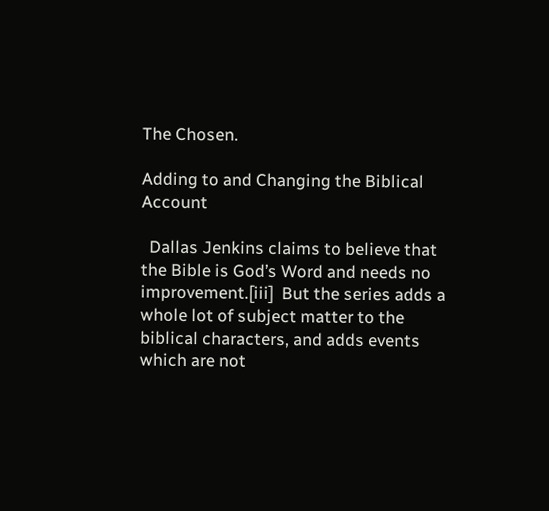The Chosen.

Adding to and Changing the Biblical Account

  Dallas Jenkins claims to believe that the Bible is God’s Word and needs no improvement.[iii]  But the series adds a whole lot of subject matter to the biblical characters, and adds events which are not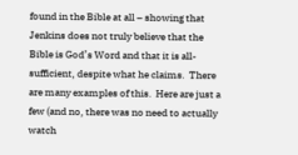found in the Bible at all – showing that Jenkins does not truly believe that the Bible is God’s Word and that it is all-sufficient, despite what he claims.  There are many examples of this.  Here are just a few (and no, there was no need to actually watch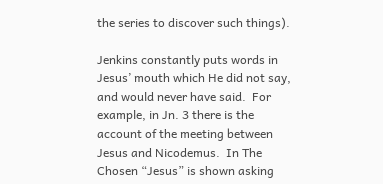the series to discover such things).

Jenkins constantly puts words in Jesus’ mouth which He did not say, and would never have said.  For example, in Jn. 3 there is the account of the meeting between Jesus and Nicodemus.  In The Chosen “Jesus” is shown asking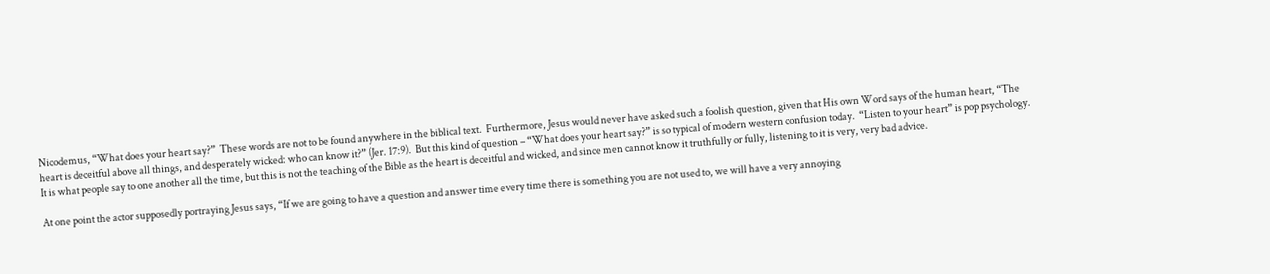Nicodemus, “What does your heart say?”  These words are not to be found anywhere in the biblical text.  Furthermore, Jesus would never have asked such a foolish question, given that His own Word says of the human heart, “The heart is deceitful above all things, and desperately wicked: who can know it?” (Jer. 17:9).  But this kind of question – “What does your heart say?” is so typical of modern western confusion today.  “Listen to your heart” is pop psychology.  It is what people say to one another all the time, but this is not the teaching of the Bible as the heart is deceitful and wicked, and since men cannot know it truthfully or fully, listening to it is very, very bad advice.

At one point the actor supposedly portraying Jesus says, “If we are going to have a question and answer time every time there is something you are not used to, we will have a very annoying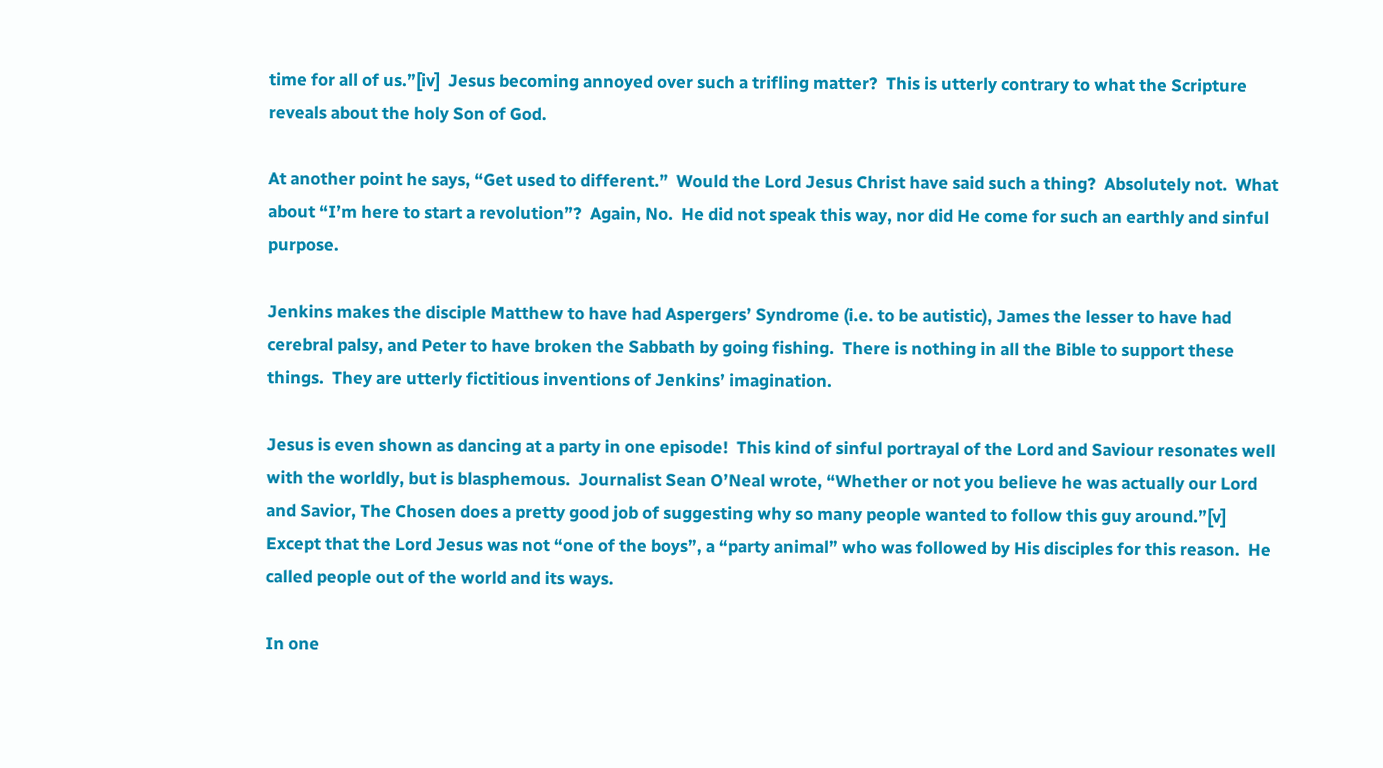time for all of us.”[iv]  Jesus becoming annoyed over such a trifling matter?  This is utterly contrary to what the Scripture reveals about the holy Son of God.

At another point he says, “Get used to different.”  Would the Lord Jesus Christ have said such a thing?  Absolutely not.  What about “I’m here to start a revolution”?  Again, No.  He did not speak this way, nor did He come for such an earthly and sinful purpose.

Jenkins makes the disciple Matthew to have had Aspergers’ Syndrome (i.e. to be autistic), James the lesser to have had cerebral palsy, and Peter to have broken the Sabbath by going fishing.  There is nothing in all the Bible to support these things.  They are utterly fictitious inventions of Jenkins’ imagination.

Jesus is even shown as dancing at a party in one episode!  This kind of sinful portrayal of the Lord and Saviour resonates well with the worldly, but is blasphemous.  Journalist Sean O’Neal wrote, “Whether or not you believe he was actually our Lord and Savior, The Chosen does a pretty good job of suggesting why so many people wanted to follow this guy around.”[v]  Except that the Lord Jesus was not “one of the boys”, a “party animal” who was followed by His disciples for this reason.  He called people out of the world and its ways.

In one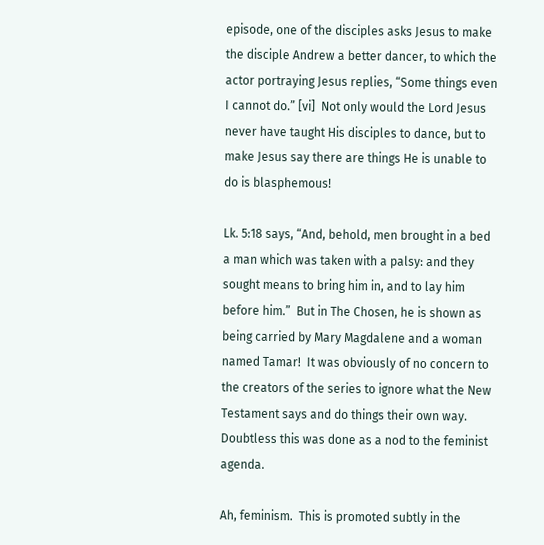episode, one of the disciples asks Jesus to make the disciple Andrew a better dancer, to which the actor portraying Jesus replies, “Some things even I cannot do.” [vi]  Not only would the Lord Jesus never have taught His disciples to dance, but to make Jesus say there are things He is unable to do is blasphemous!

Lk. 5:18 says, “And, behold, men brought in a bed a man which was taken with a palsy: and they sought means to bring him in, and to lay him before him.”  But in The Chosen, he is shown as being carried by Mary Magdalene and a woman named Tamar!  It was obviously of no concern to the creators of the series to ignore what the New Testament says and do things their own way.  Doubtless this was done as a nod to the feminist agenda.

Ah, feminism.  This is promoted subtly in the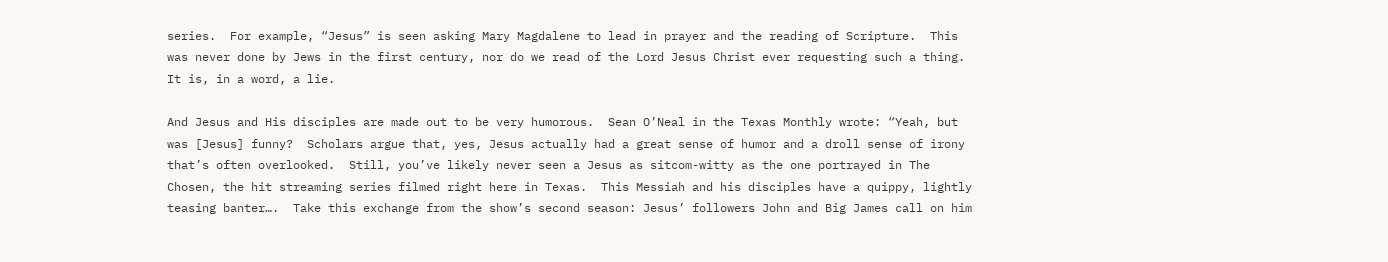series.  For example, “Jesus” is seen asking Mary Magdalene to lead in prayer and the reading of Scripture.  This was never done by Jews in the first century, nor do we read of the Lord Jesus Christ ever requesting such a thing.  It is, in a word, a lie.

And Jesus and His disciples are made out to be very humorous.  Sean O’Neal in the Texas Monthly wrote: “Yeah, but was [Jesus] funny?  Scholars argue that, yes, Jesus actually had a great sense of humor and a droll sense of irony that’s often overlooked.  Still, you’ve likely never seen a Jesus as sitcom-witty as the one portrayed in The Chosen, the hit streaming series filmed right here in Texas.  This Messiah and his disciples have a quippy, lightly teasing banter….  Take this exchange from the show’s second season: Jesus’ followers John and Big James call on him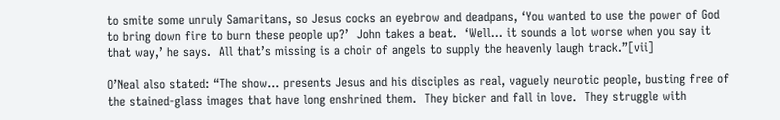to smite some unruly Samaritans, so Jesus cocks an eyebrow and deadpans, ‘You wanted to use the power of God to bring down fire to burn these people up?’  John takes a beat.  ‘Well… it sounds a lot worse when you say it that way,’ he says.  All that’s missing is a choir of angels to supply the heavenly laugh track.”[vii]

O’Neal also stated: “The show… presents Jesus and his disciples as real, vaguely neurotic people, busting free of the stained-glass images that have long enshrined them.  They bicker and fall in love.  They struggle with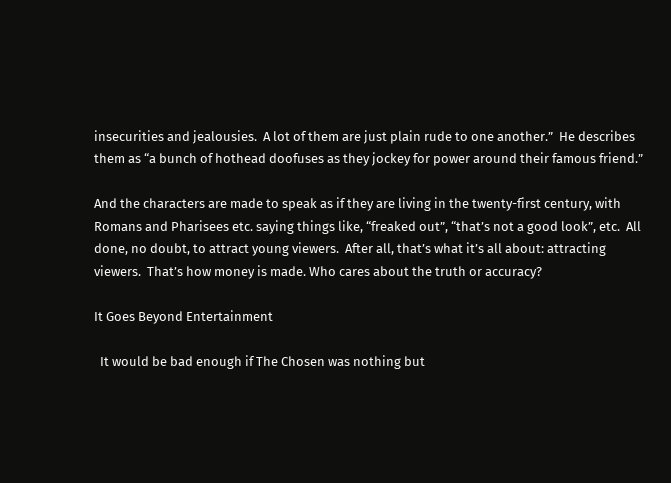insecurities and jealousies.  A lot of them are just plain rude to one another.”  He describes them as “a bunch of hothead doofuses as they jockey for power around their famous friend.”

And the characters are made to speak as if they are living in the twenty-first century, with Romans and Pharisees etc. saying things like, “freaked out”, “that’s not a good look”, etc.  All done, no doubt, to attract young viewers.  After all, that’s what it’s all about: attracting viewers.  That’s how money is made. Who cares about the truth or accuracy?

It Goes Beyond Entertainment

  It would be bad enough if The Chosen was nothing but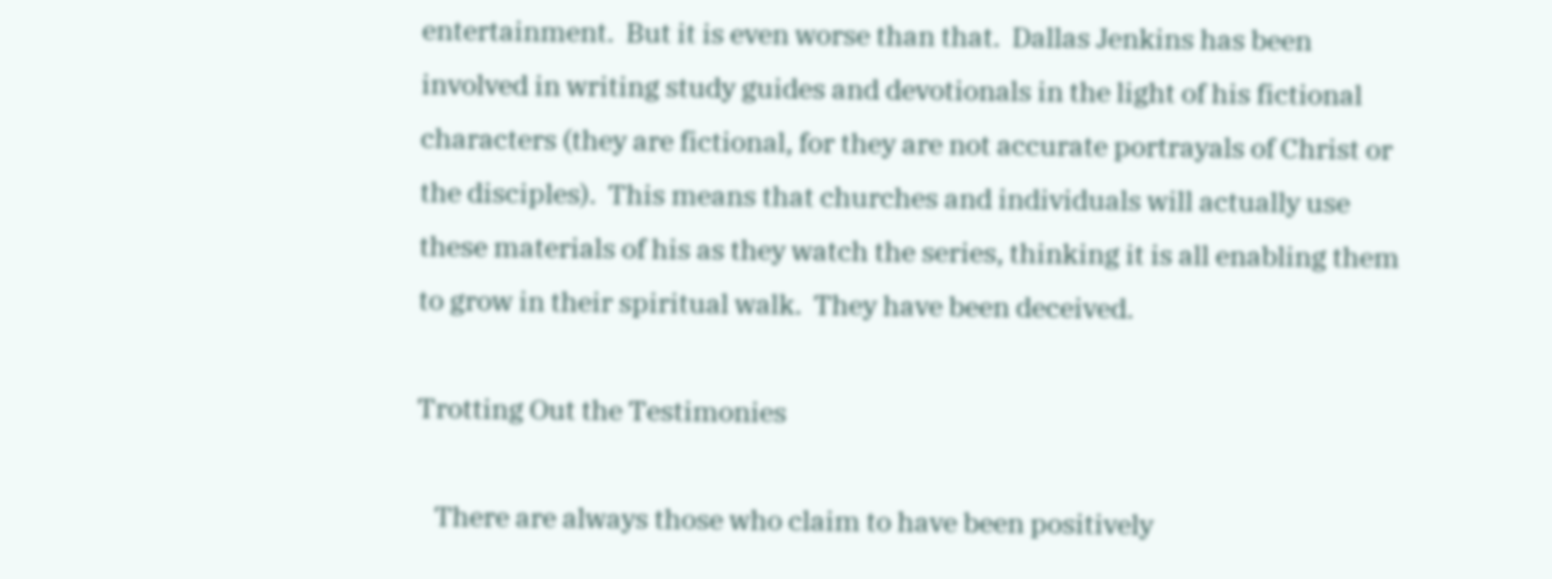entertainment.  But it is even worse than that.  Dallas Jenkins has been involved in writing study guides and devotionals in the light of his fictional characters (they are fictional, for they are not accurate portrayals of Christ or the disciples).  This means that churches and individuals will actually use these materials of his as they watch the series, thinking it is all enabling them to grow in their spiritual walk.  They have been deceived.

Trotting Out the Testimonies

   There are always those who claim to have been positively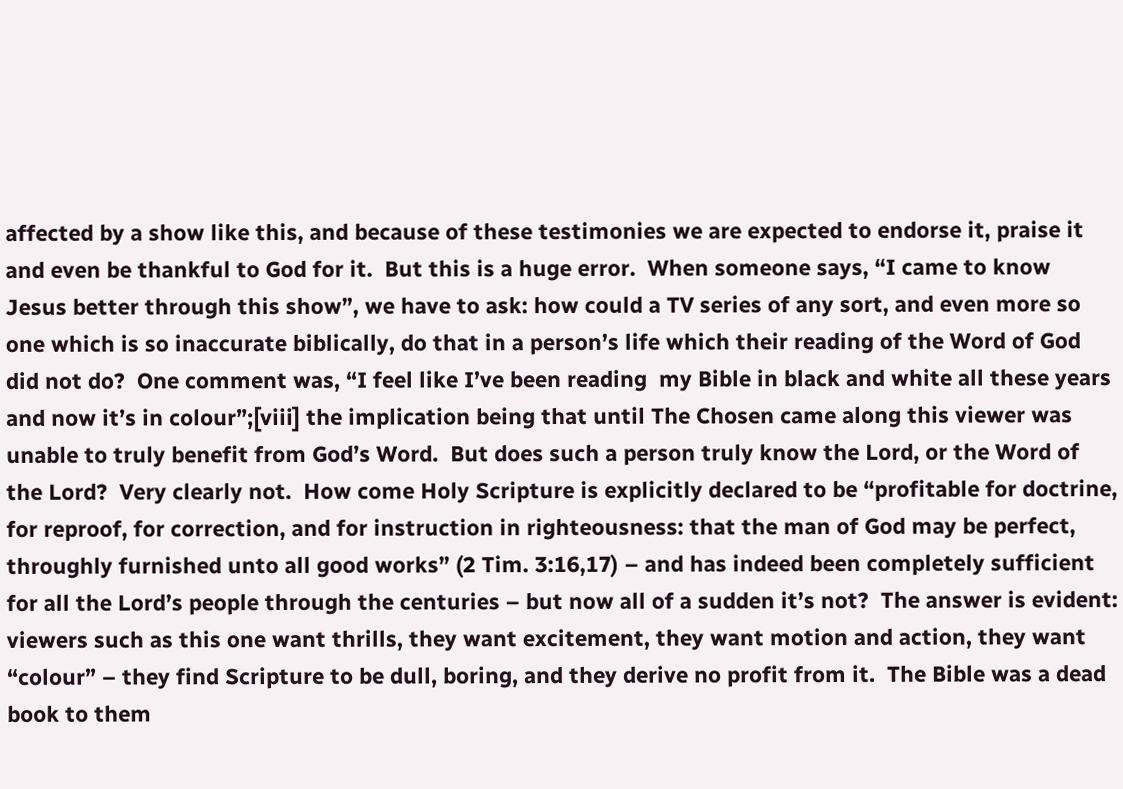affected by a show like this, and because of these testimonies we are expected to endorse it, praise it and even be thankful to God for it.  But this is a huge error.  When someone says, “I came to know Jesus better through this show”, we have to ask: how could a TV series of any sort, and even more so one which is so inaccurate biblically, do that in a person’s life which their reading of the Word of God did not do?  One comment was, “I feel like I’ve been reading  my Bible in black and white all these years and now it’s in colour”;[viii] the implication being that until The Chosen came along this viewer was unable to truly benefit from God’s Word.  But does such a person truly know the Lord, or the Word of the Lord?  Very clearly not.  How come Holy Scripture is explicitly declared to be “profitable for doctrine, for reproof, for correction, and for instruction in righteousness: that the man of God may be perfect, throughly furnished unto all good works” (2 Tim. 3:16,17) – and has indeed been completely sufficient for all the Lord’s people through the centuries – but now all of a sudden it’s not?  The answer is evident: viewers such as this one want thrills, they want excitement, they want motion and action, they want “colour” – they find Scripture to be dull, boring, and they derive no profit from it.  The Bible was a dead book to them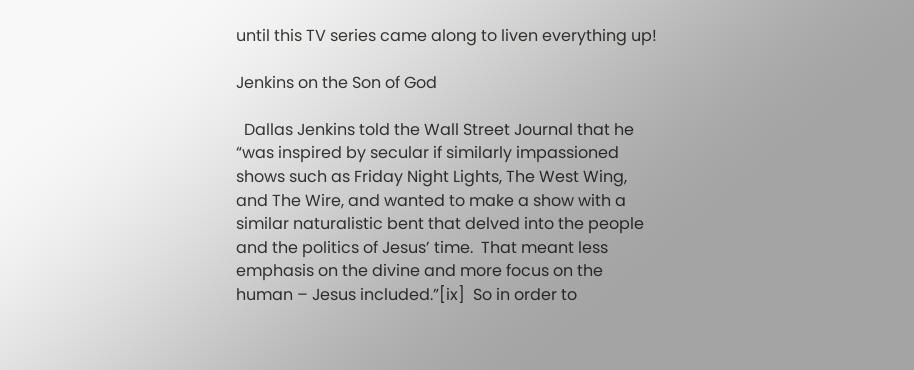until this TV series came along to liven everything up!

Jenkins on the Son of God

  Dallas Jenkins told the Wall Street Journal that he “was inspired by secular if similarly impassioned shows such as Friday Night Lights, The West Wing, and The Wire, and wanted to make a show with a similar naturalistic bent that delved into the people and the politics of Jesus’ time.  That meant less emphasis on the divine and more focus on the human – Jesus included.”[ix]  So in order to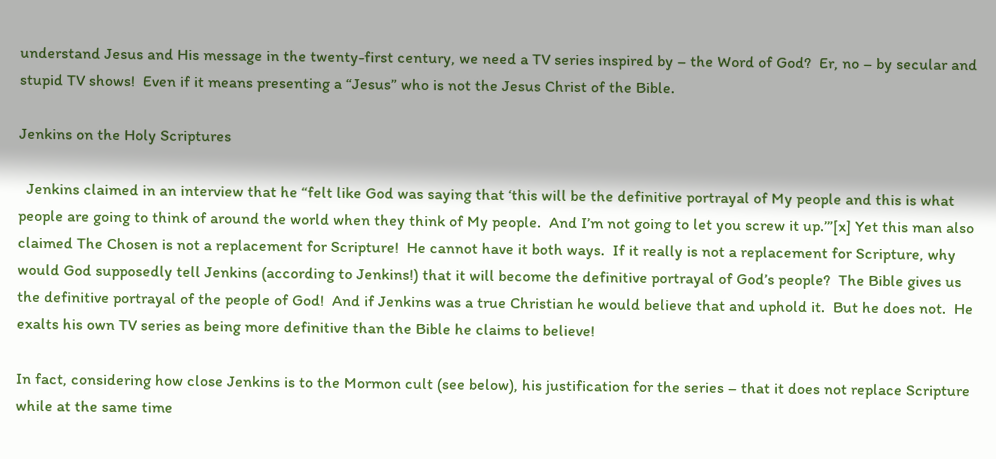understand Jesus and His message in the twenty-first century, we need a TV series inspired by – the Word of God?  Er, no – by secular and stupid TV shows!  Even if it means presenting a “Jesus” who is not the Jesus Christ of the Bible.

Jenkins on the Holy Scriptures

  Jenkins claimed in an interview that he “felt like God was saying that ‘this will be the definitive portrayal of My people and this is what people are going to think of around the world when they think of My people.  And I’m not going to let you screw it up.’”[x] Yet this man also claimed The Chosen is not a replacement for Scripture!  He cannot have it both ways.  If it really is not a replacement for Scripture, why would God supposedly tell Jenkins (according to Jenkins!) that it will become the definitive portrayal of God’s people?  The Bible gives us the definitive portrayal of the people of God!  And if Jenkins was a true Christian he would believe that and uphold it.  But he does not.  He exalts his own TV series as being more definitive than the Bible he claims to believe!

In fact, considering how close Jenkins is to the Mormon cult (see below), his justification for the series – that it does not replace Scripture while at the same time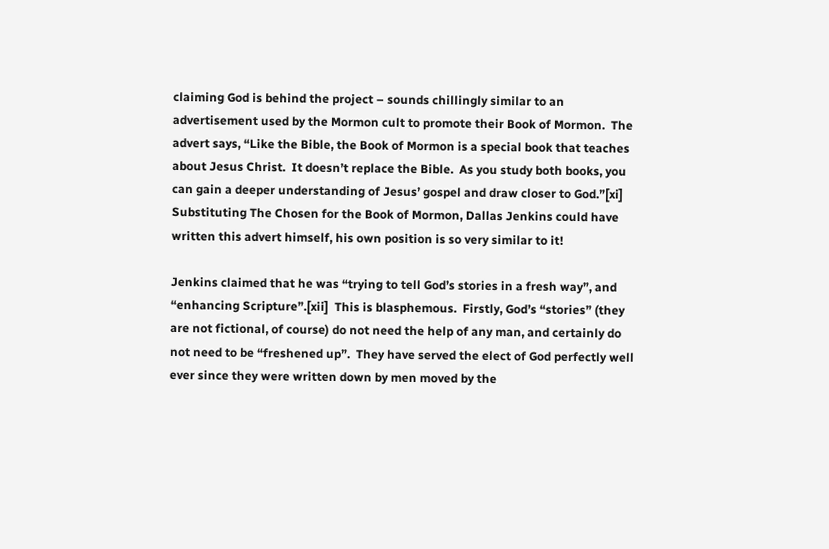claiming God is behind the project – sounds chillingly similar to an advertisement used by the Mormon cult to promote their Book of Mormon.  The advert says, “Like the Bible, the Book of Mormon is a special book that teaches about Jesus Christ.  It doesn’t replace the Bible.  As you study both books, you can gain a deeper understanding of Jesus’ gospel and draw closer to God.”[xi]  Substituting The Chosen for the Book of Mormon, Dallas Jenkins could have written this advert himself, his own position is so very similar to it!

Jenkins claimed that he was “trying to tell God’s stories in a fresh way”, and “enhancing Scripture”.[xii]  This is blasphemous.  Firstly, God’s “stories” (they are not fictional, of course) do not need the help of any man, and certainly do not need to be “freshened up”.  They have served the elect of God perfectly well ever since they were written down by men moved by the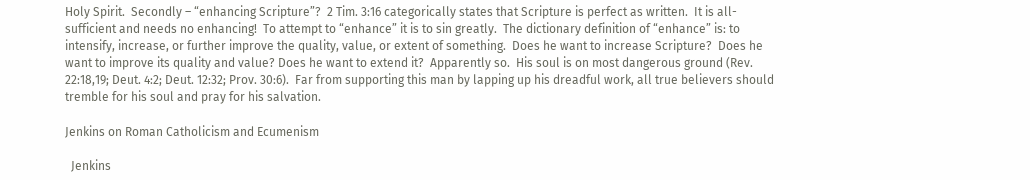Holy Spirit.  Secondly – “enhancing Scripture”?  2 Tim. 3:16 categorically states that Scripture is perfect as written.  It is all-sufficient and needs no enhancing!  To attempt to “enhance” it is to sin greatly.  The dictionary definition of “enhance” is: to intensify, increase, or further improve the quality, value, or extent of something.  Does he want to increase Scripture?  Does he want to improve its quality and value? Does he want to extend it?  Apparently so.  His soul is on most dangerous ground (Rev. 22:18,19; Deut. 4:2; Deut. 12:32; Prov. 30:6).  Far from supporting this man by lapping up his dreadful work, all true believers should tremble for his soul and pray for his salvation.

Jenkins on Roman Catholicism and Ecumenism

  Jenkins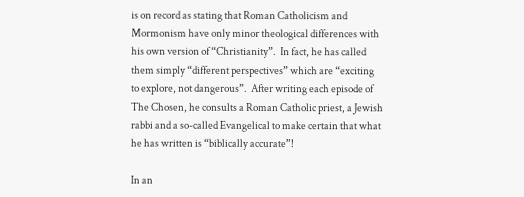is on record as stating that Roman Catholicism and Mormonism have only minor theological differences with his own version of “Christianity”.  In fact, he has called them simply “different perspectives” which are “exciting to explore, not dangerous”.  After writing each episode of The Chosen, he consults a Roman Catholic priest, a Jewish rabbi and a so-called Evangelical to make certain that what he has written is “biblically accurate”!

In an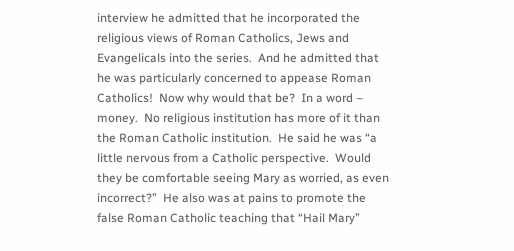interview he admitted that he incorporated the religious views of Roman Catholics, Jews and Evangelicals into the series.  And he admitted that he was particularly concerned to appease Roman Catholics!  Now why would that be?  In a word – money.  No religious institution has more of it than the Roman Catholic institution.  He said he was “a little nervous from a Catholic perspective.  Would they be comfortable seeing Mary as worried, as even incorrect?”  He also was at pains to promote the false Roman Catholic teaching that “Hail Mary”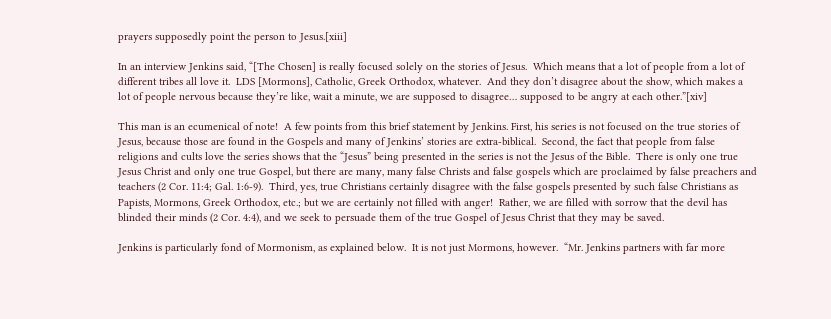prayers supposedly point the person to Jesus.[xiii]

In an interview Jenkins said, “[The Chosen] is really focused solely on the stories of Jesus.  Which means that a lot of people from a lot of different tribes all love it.  LDS [Mormons], Catholic, Greek Orthodox, whatever.  And they don’t disagree about the show, which makes a lot of people nervous because they’re like, wait a minute, we are supposed to disagree… supposed to be angry at each other.”[xiv]

This man is an ecumenical of note!  A few points from this brief statement by Jenkins. First, his series is not focused on the true stories of Jesus, because those are found in the Gospels and many of Jenkins’ stories are extra-biblical.  Second, the fact that people from false religions and cults love the series shows that the “Jesus” being presented in the series is not the Jesus of the Bible.  There is only one true Jesus Christ and only one true Gospel, but there are many, many false Christs and false gospels which are proclaimed by false preachers and teachers (2 Cor. 11:4; Gal. 1:6-9).  Third, yes, true Christians certainly disagree with the false gospels presented by such false Christians as Papists, Mormons, Greek Orthodox, etc.; but we are certainly not filled with anger!  Rather, we are filled with sorrow that the devil has blinded their minds (2 Cor. 4:4), and we seek to persuade them of the true Gospel of Jesus Christ that they may be saved.

Jenkins is particularly fond of Mormonism, as explained below.  It is not just Mormons, however.  “Mr. Jenkins partners with far more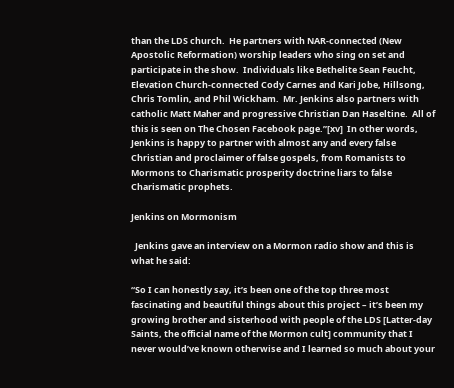than the LDS church.  He partners with NAR-connected (New Apostolic Reformation) worship leaders who sing on set and participate in the show.  Individuals like Bethelite Sean Feucht, Elevation Church-connected Cody Carnes and Kari Jobe, Hillsong, Chris Tomlin, and Phil Wickham.  Mr. Jenkins also partners with catholic Matt Maher and progressive Christian Dan Haseltine.  All of this is seen on The Chosen Facebook page.”[xv]  In other words, Jenkins is happy to partner with almost any and every false Christian and proclaimer of false gospels, from Romanists to Mormons to Charismatic prosperity doctrine liars to false Charismatic prophets.

Jenkins on Mormonism

  Jenkins gave an interview on a Mormon radio show and this is what he said:

“So I can honestly say, it’s been one of the top three most fascinating and beautiful things about this project – it’s been my growing brother and sisterhood with people of the LDS [Latter-day Saints, the official name of the Mormon cult] community that I never would’ve known otherwise and I learned so much about your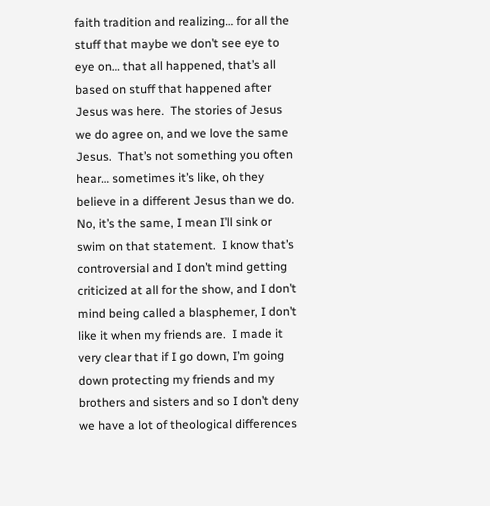faith tradition and realizing… for all the stuff that maybe we don’t see eye to eye on… that all happened, that’s all based on stuff that happened after Jesus was here.  The stories of Jesus we do agree on, and we love the same Jesus.  That’s not something you often hear… sometimes it’s like, oh they believe in a different Jesus than we do.  No, it’s the same, I mean I’ll sink or swim on that statement.  I know that’s controversial and I don’t mind getting criticized at all for the show, and I don’t mind being called a blasphemer, I don’t like it when my friends are.  I made it very clear that if I go down, I’m going down protecting my friends and my brothers and sisters and so I don’t deny we have a lot of theological differences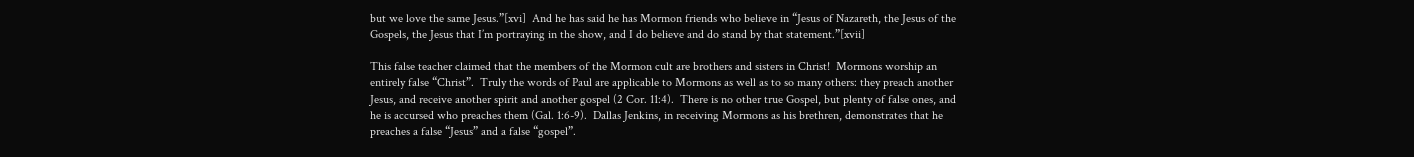but we love the same Jesus.”[xvi]  And he has said he has Mormon friends who believe in “Jesus of Nazareth, the Jesus of the Gospels, the Jesus that I’m portraying in the show, and I do believe and do stand by that statement.”[xvii]

This false teacher claimed that the members of the Mormon cult are brothers and sisters in Christ!  Mormons worship an entirely false “Christ”.  Truly the words of Paul are applicable to Mormons as well as to so many others: they preach another Jesus, and receive another spirit and another gospel (2 Cor. 11:4).  There is no other true Gospel, but plenty of false ones, and he is accursed who preaches them (Gal. 1:6-9).  Dallas Jenkins, in receiving Mormons as his brethren, demonstrates that he preaches a false “Jesus” and a false “gospel”.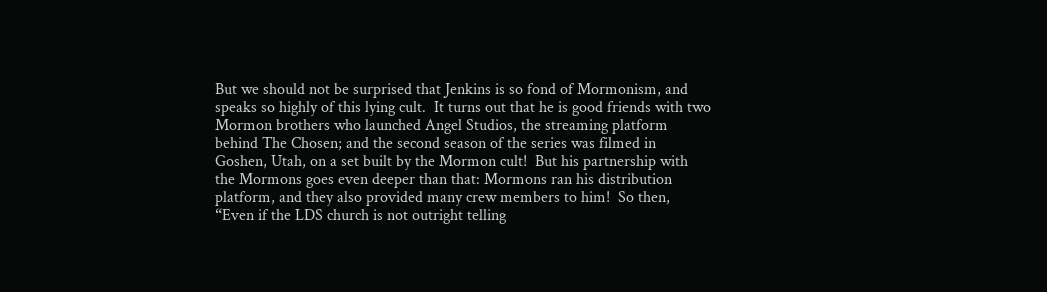But we should not be surprised that Jenkins is so fond of Mormonism, and speaks so highly of this lying cult.  It turns out that he is good friends with two Mormon brothers who launched Angel Studios, the streaming platform behind The Chosen; and the second season of the series was filmed in Goshen, Utah, on a set built by the Mormon cult!  But his partnership with the Mormons goes even deeper than that: Mormons ran his distribution platform, and they also provided many crew members to him!  So then, “Even if the LDS church is not outright telling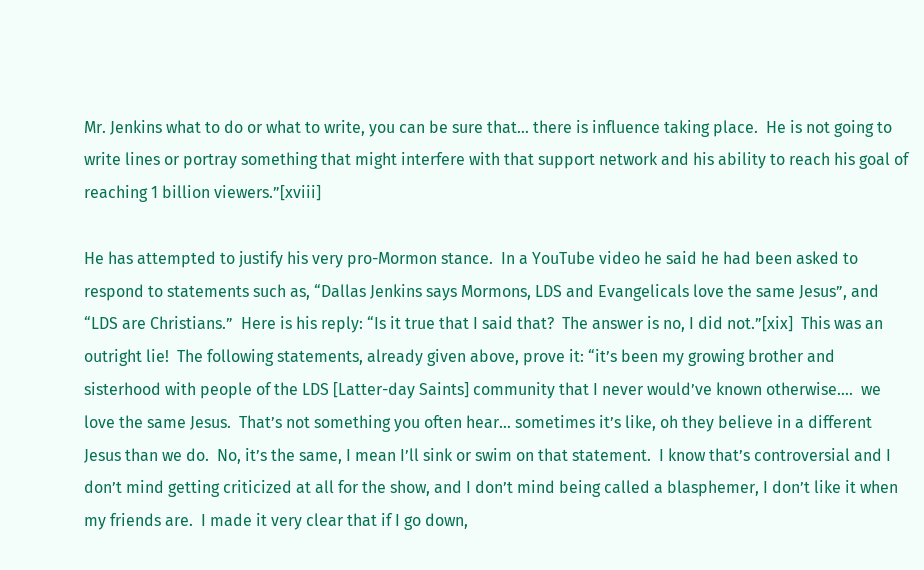Mr. Jenkins what to do or what to write, you can be sure that… there is influence taking place.  He is not going to write lines or portray something that might interfere with that support network and his ability to reach his goal of reaching 1 billion viewers.”[xviii]

He has attempted to justify his very pro-Mormon stance.  In a YouTube video he said he had been asked to respond to statements such as, “Dallas Jenkins says Mormons, LDS and Evangelicals love the same Jesus”, and “LDS are Christians.”  Here is his reply: “Is it true that I said that?  The answer is no, I did not.”[xix]  This was an outright lie!  The following statements, already given above, prove it: “it’s been my growing brother and sisterhood with people of the LDS [Latter-day Saints] community that I never would’ve known otherwise….  we love the same Jesus.  That’s not something you often hear… sometimes it’s like, oh they believe in a different Jesus than we do.  No, it’s the same, I mean I’ll sink or swim on that statement.  I know that’s controversial and I don’t mind getting criticized at all for the show, and I don’t mind being called a blasphemer, I don’t like it when my friends are.  I made it very clear that if I go down,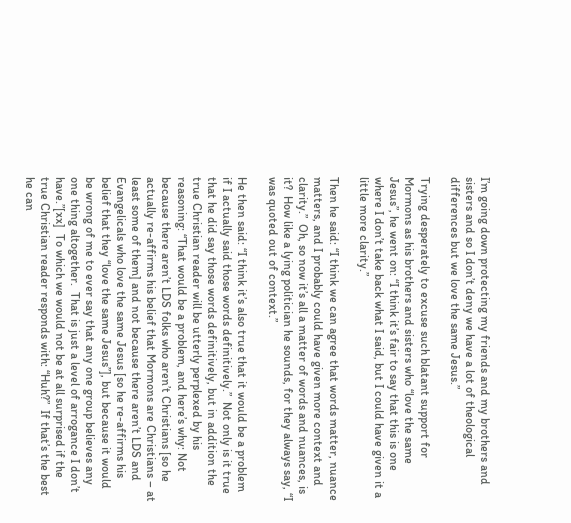I’m going down protecting my friends and my brothers and sisters and so I don’t deny we have a lot of theological differences but we love the same Jesus.”

Trying desperately to excuse such blatant support for Mormons as his brothers and sisters who “love the same Jesus”, he went on: “I think it’s fair to say that this is one where I don’t take back what I said, but I could have given it a little more clarity.”

Then he said: “I think we can agree that words matter, nuance matters, and I probably could have given more context and clarity.”  Oh, so now it’s all a matter of words and nuances, is it?  How like a lying politician he sounds, for they always say, “I was quoted out of context.”

He then said: “I think it’s also true that it would be a problem if I actually said those words definitively.”  Not only is it true that he did say those words definitively, but in addition the true Christian reader will be utterly perplexed by his reasoning: “That would be a problem, and here’s why: Not because there aren’t LDS folks who aren’t Christians [so he actually re-affirms his belief that Mormons are Christians – at least some of them] and not because there aren’t LDS and Evangelicals who love the same Jesus [so he re-affirms his belief that they “love the same Jesus”], but because it would be wrong of me to ever say that any one group believes any one thing altogether.  That is just a level of arrogance I don’t have.”[xx]  To which we would not be at all surprised if the true Christian reader responds with: “Huh?”  If that’s the best he can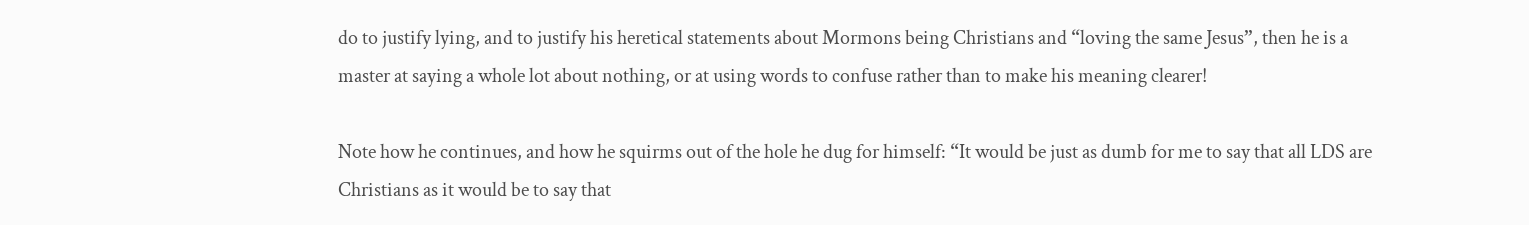do to justify lying, and to justify his heretical statements about Mormons being Christians and “loving the same Jesus”, then he is a master at saying a whole lot about nothing, or at using words to confuse rather than to make his meaning clearer!

Note how he continues, and how he squirms out of the hole he dug for himself: “It would be just as dumb for me to say that all LDS are Christians as it would be to say that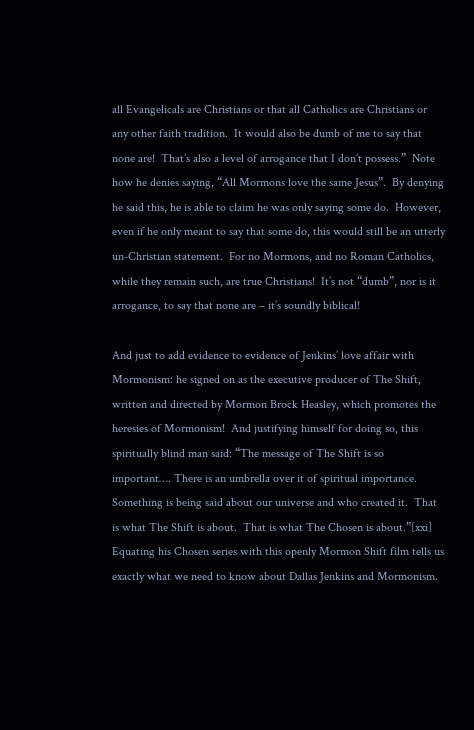all Evangelicals are Christians or that all Catholics are Christians or any other faith tradition.  It would also be dumb of me to say that none are!  That’s also a level of arrogance that I don’t possess.”  Note how he denies saying, “All Mormons love the same Jesus”.  By denying he said this, he is able to claim he was only saying some do.  However, even if he only meant to say that some do, this would still be an utterly un-Christian statement.  For no Mormons, and no Roman Catholics, while they remain such, are true Christians!  It’s not “dumb”, nor is it arrogance, to say that none are – it’s soundly biblical!

And just to add evidence to evidence of Jenkins’ love affair with Mormonism: he signed on as the executive producer of The Shift, written and directed by Mormon Brock Heasley, which promotes the heresies of Mormonism!  And justifying himself for doing so, this spiritually blind man said: “The message of The Shift is so important…. There is an umbrella over it of spiritual importance.  Something is being said about our universe and who created it.  That is what The Shift is about.  That is what The Chosen is about.”[xxi]  Equating his Chosen series with this openly Mormon Shift film tells us exactly what we need to know about Dallas Jenkins and Mormonism.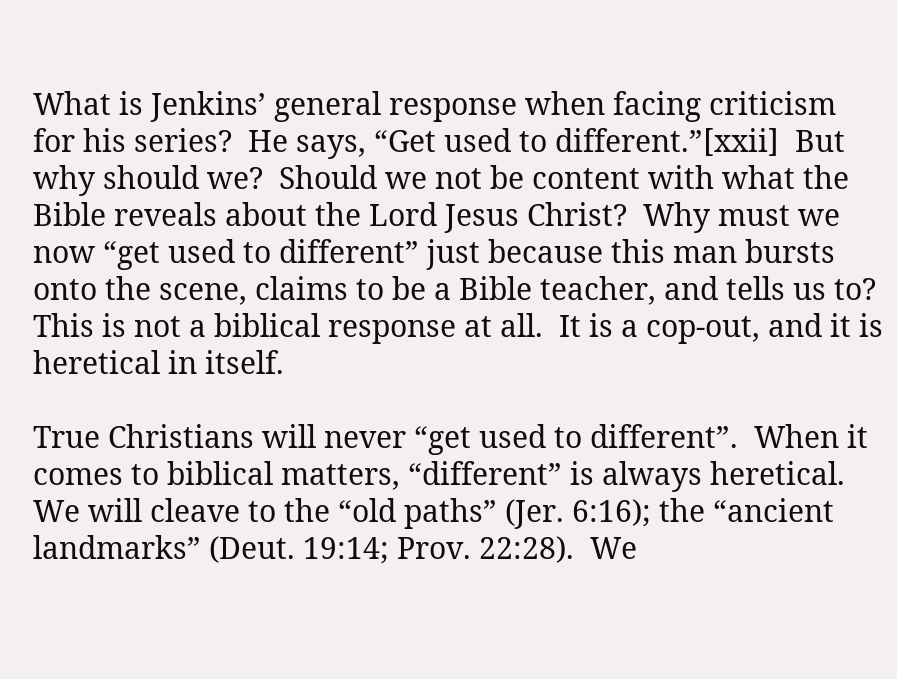What is Jenkins’ general response when facing criticism for his series?  He says, “Get used to different.”[xxii]  But why should we?  Should we not be content with what the Bible reveals about the Lord Jesus Christ?  Why must we now “get used to different” just because this man bursts onto the scene, claims to be a Bible teacher, and tells us to?  This is not a biblical response at all.  It is a cop-out, and it is heretical in itself.

True Christians will never “get used to different”.  When it comes to biblical matters, “different” is always heretical.  We will cleave to the “old paths” (Jer. 6:16); the “ancient landmarks” (Deut. 19:14; Prov. 22:28).  We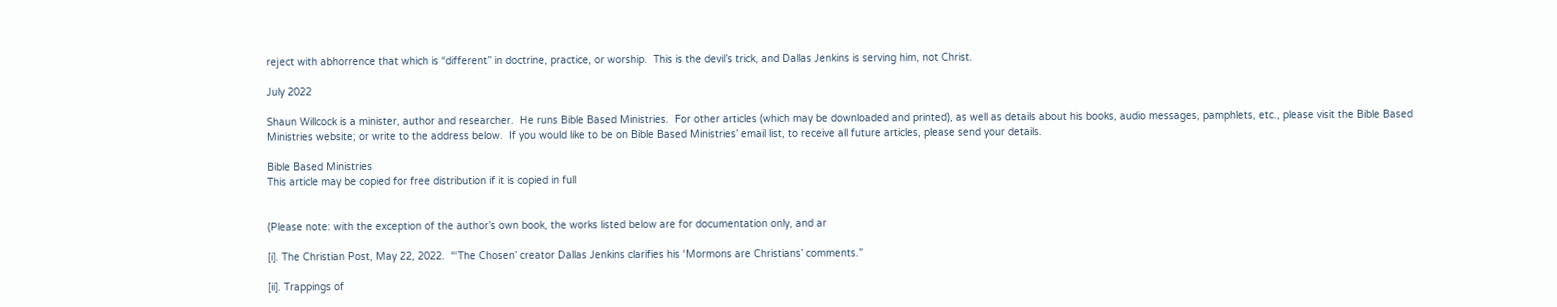reject with abhorrence that which is “different” in doctrine, practice, or worship.  This is the devil’s trick, and Dallas Jenkins is serving him, not Christ.

July 2022

Shaun Willcock is a minister, author and researcher.  He runs Bible Based Ministries.  For other articles (which may be downloaded and printed), as well as details about his books, audio messages, pamphlets, etc., please visit the Bible Based Ministries website; or write to the address below.  If you would like to be on Bible Based Ministries’ email list, to receive all future articles, please send your details.

Bible Based Ministries
This article may be copied for free distribution if it is copied in full


(Please note: with the exception of the author’s own book, the works listed below are for documentation only, and ar

[i]. The Christian Post, May 22, 2022.  “‘The Chosen’ creator Dallas Jenkins clarifies his ‘Mormons are Christians’ comments.”

[ii]. Trappings of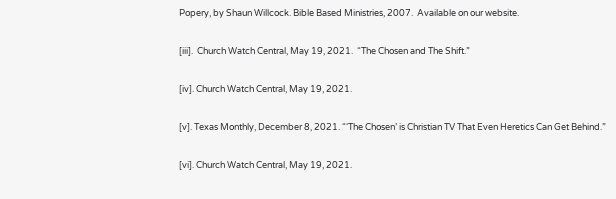Popery, by Shaun Willcock. Bible Based Ministries, 2007.  Available on our website.

[iii].  Church Watch Central, May 19, 2021.  “The Chosen and The Shift.”

[iv]. Church Watch Central, May 19, 2021.

[v]. Texas Monthly, December 8, 2021. “‘The Chosen’ is Christian TV That Even Heretics Can Get Behind.”

[vi]. Church Watch Central, May 19, 2021.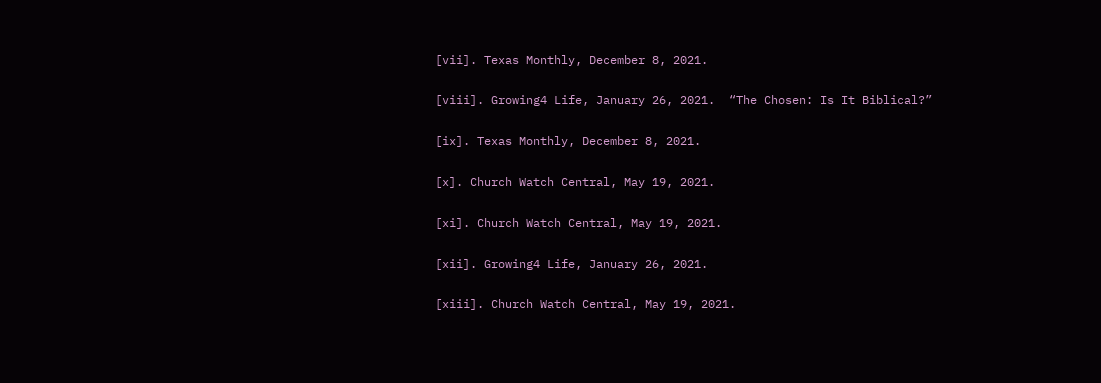[vii]. Texas Monthly, December 8, 2021.

[viii]. Growing4 Life, January 26, 2021.  “The Chosen: Is It Biblical?”

[ix]. Texas Monthly, December 8, 2021.

[x]. Church Watch Central, May 19, 2021.

[xi]. Church Watch Central, May 19, 2021.

[xii]. Growing4 Life, January 26, 2021.

[xiii]. Church Watch Central, May 19, 2021.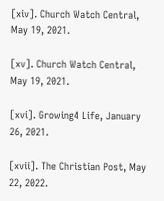[xiv]. Church Watch Central, May 19, 2021.

[xv]. Church Watch Central, May 19, 2021.

[xvi]. Growing4 Life, January 26, 2021.

[xvii]. The Christian Post, May 22, 2022.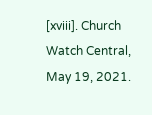[xviii]. Church Watch Central, May 19, 2021.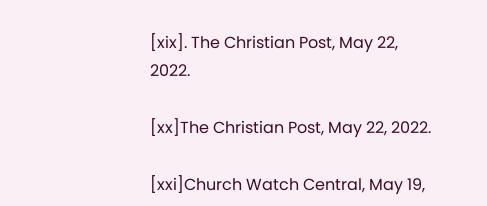[xix]. The Christian Post, May 22, 2022.

[xx]The Christian Post, May 22, 2022.

[xxi]Church Watch Central, May 19,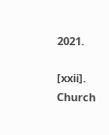2021.

[xxii]. Church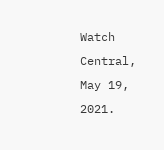Watch Central, May 19, 2021.